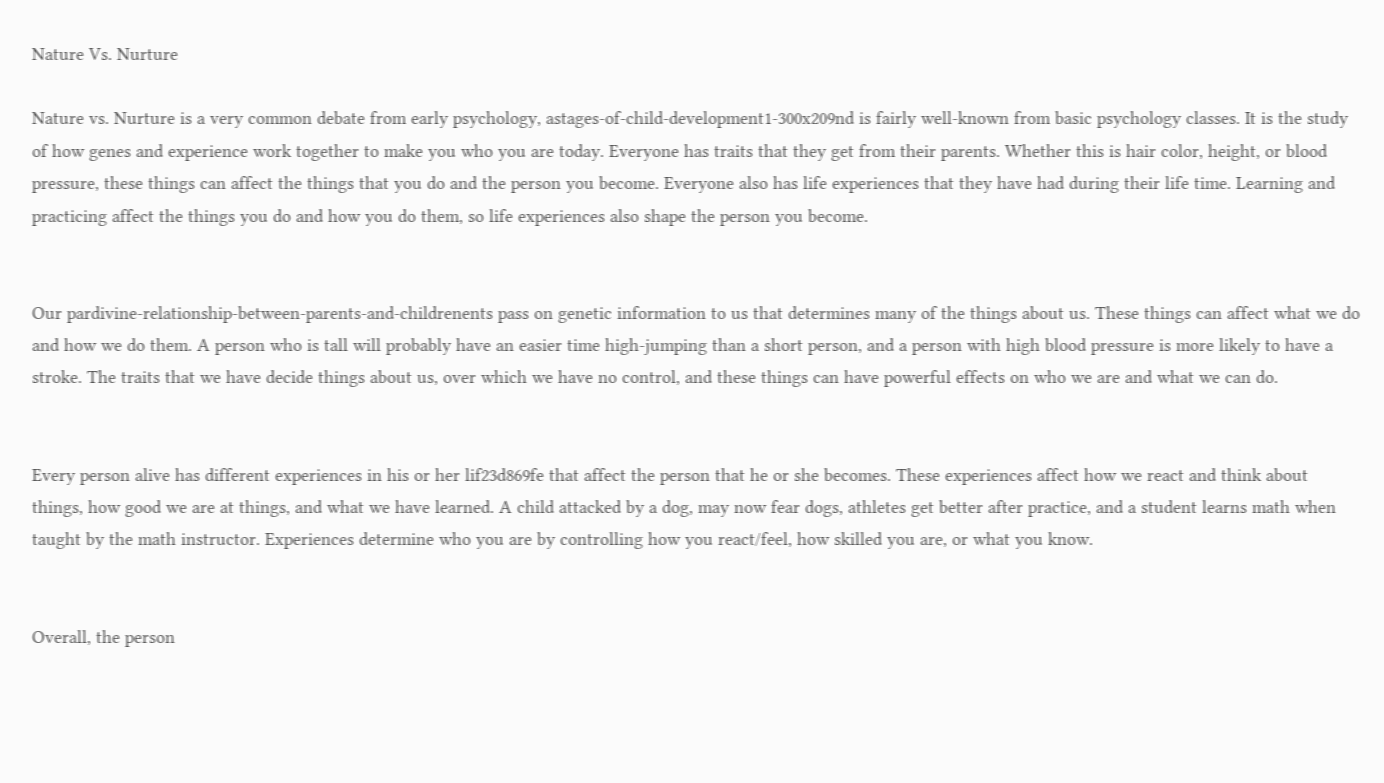Nature Vs. Nurture

Nature vs. Nurture is a very common debate from early psychology, astages-of-child-development1-300x209nd is fairly well-known from basic psychology classes. It is the study of how genes and experience work together to make you who you are today. Everyone has traits that they get from their parents. Whether this is hair color, height, or blood pressure, these things can affect the things that you do and the person you become. Everyone also has life experiences that they have had during their life time. Learning and practicing affect the things you do and how you do them, so life experiences also shape the person you become.


Our pardivine-relationship-between-parents-and-childrenents pass on genetic information to us that determines many of the things about us. These things can affect what we do and how we do them. A person who is tall will probably have an easier time high-jumping than a short person, and a person with high blood pressure is more likely to have a stroke. The traits that we have decide things about us, over which we have no control, and these things can have powerful effects on who we are and what we can do.


Every person alive has different experiences in his or her lif23d869fe that affect the person that he or she becomes. These experiences affect how we react and think about things, how good we are at things, and what we have learned. A child attacked by a dog, may now fear dogs, athletes get better after practice, and a student learns math when taught by the math instructor. Experiences determine who you are by controlling how you react/feel, how skilled you are, or what you know.


Overall, the person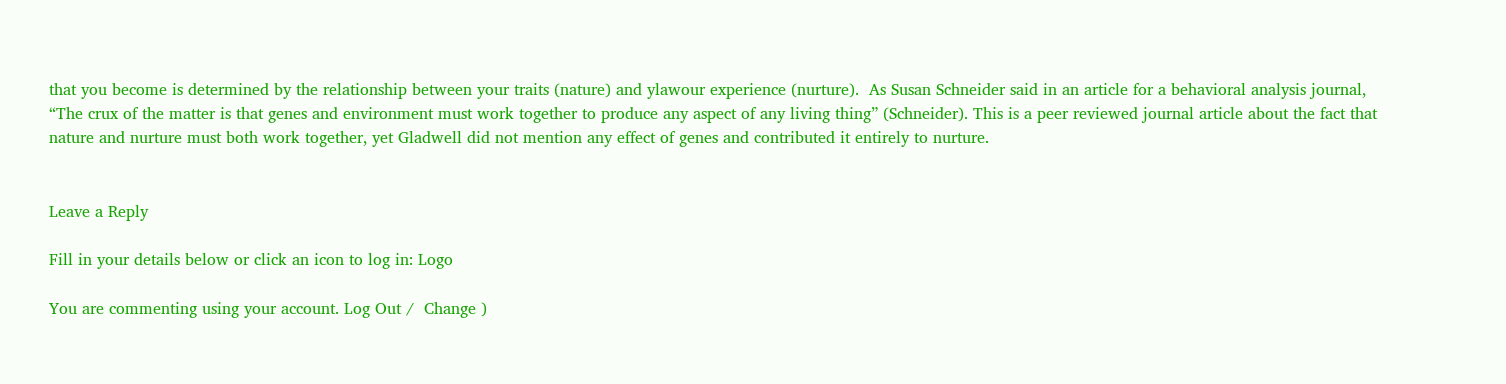that you become is determined by the relationship between your traits (nature) and ylawour experience (nurture).  As Susan Schneider said in an article for a behavioral analysis journal, “The crux of the matter is that genes and environment must work together to produce any aspect of any living thing” (Schneider). This is a peer reviewed journal article about the fact that nature and nurture must both work together, yet Gladwell did not mention any effect of genes and contributed it entirely to nurture.


Leave a Reply

Fill in your details below or click an icon to log in: Logo

You are commenting using your account. Log Out /  Change )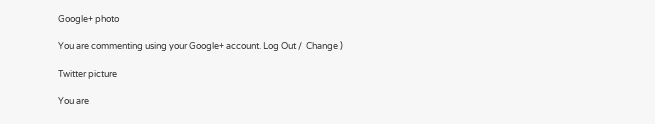Google+ photo

You are commenting using your Google+ account. Log Out /  Change )

Twitter picture

You are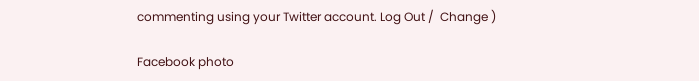commenting using your Twitter account. Log Out /  Change )

Facebook photo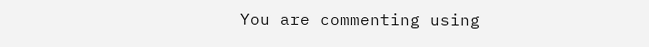You are commenting using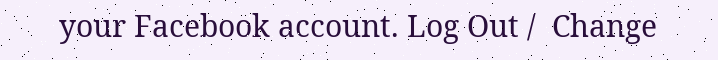your Facebook account. Log Out /  Change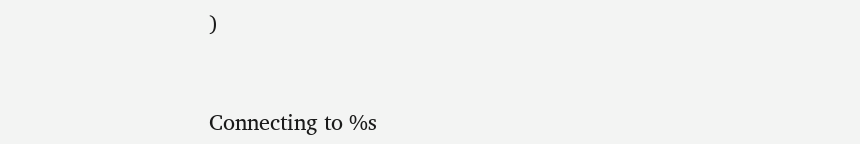)


Connecting to %s